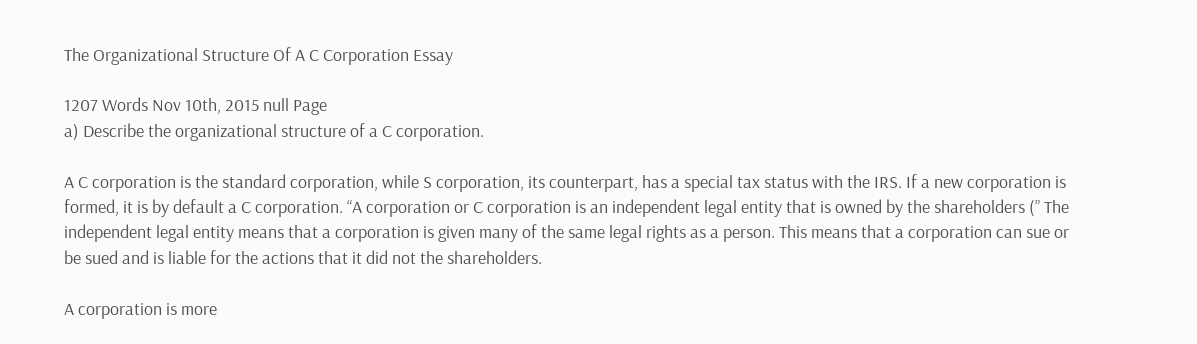The Organizational Structure Of A C Corporation Essay

1207 Words Nov 10th, 2015 null Page
a) Describe the organizational structure of a C corporation.

A C corporation is the standard corporation, while S corporation, its counterpart, has a special tax status with the IRS. If a new corporation is formed, it is by default a C corporation. “A corporation or C corporation is an independent legal entity that is owned by the shareholders (” The independent legal entity means that a corporation is given many of the same legal rights as a person. This means that a corporation can sue or be sued and is liable for the actions that it did not the shareholders.

A corporation is more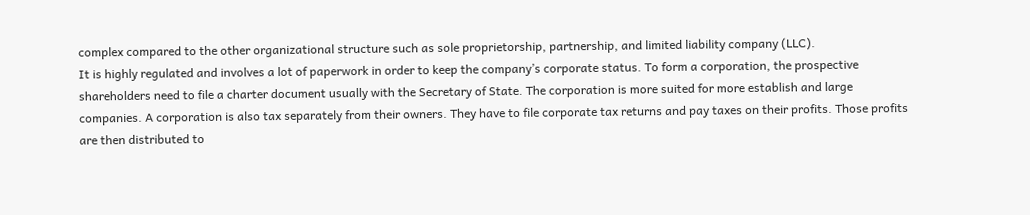complex compared to the other organizational structure such as sole proprietorship, partnership, and limited liability company (LLC).
It is highly regulated and involves a lot of paperwork in order to keep the company’s corporate status. To form a corporation, the prospective shareholders need to file a charter document usually with the Secretary of State. The corporation is more suited for more establish and large companies. A corporation is also tax separately from their owners. They have to file corporate tax returns and pay taxes on their profits. Those profits are then distributed to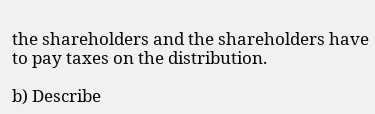the shareholders and the shareholders have to pay taxes on the distribution.

b) Describe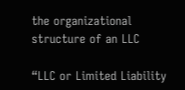the organizational structure of an LLC

“LLC or Limited Liability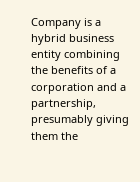Company is a hybrid business entity combining the benefits of a corporation and a partnership, presumably giving them the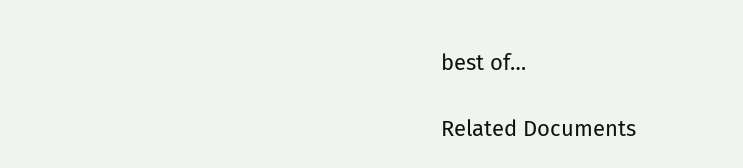best of…

Related Documents